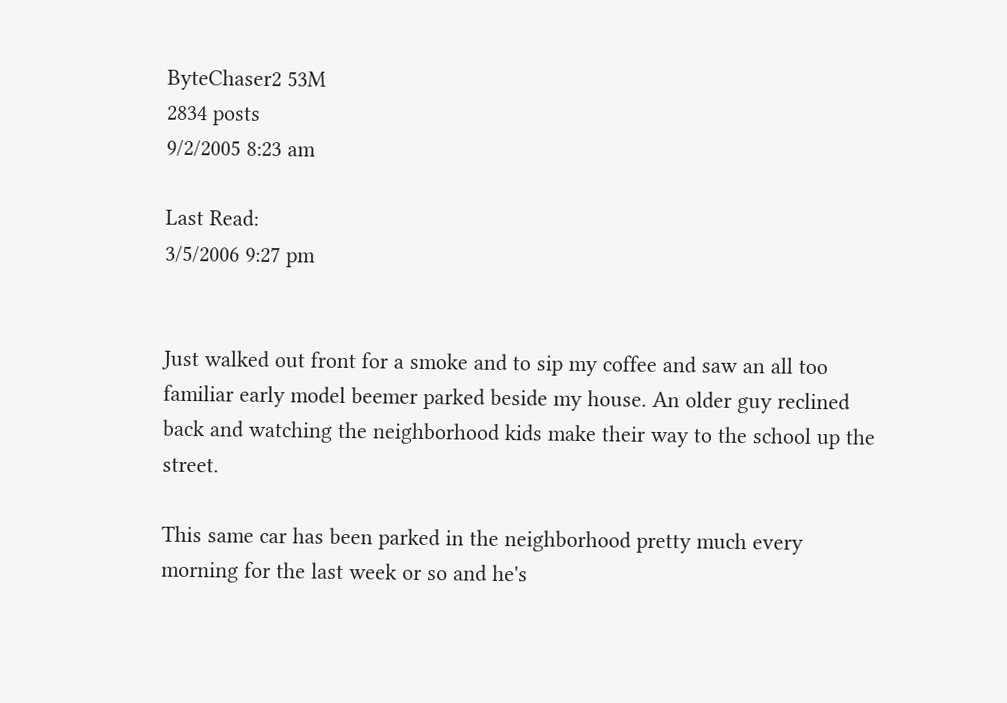ByteChaser2 53M
2834 posts
9/2/2005 8:23 am

Last Read:
3/5/2006 9:27 pm


Just walked out front for a smoke and to sip my coffee and saw an all too familiar early model beemer parked beside my house. An older guy reclined back and watching the neighborhood kids make their way to the school up the street.

This same car has been parked in the neighborhood pretty much every morning for the last week or so and he's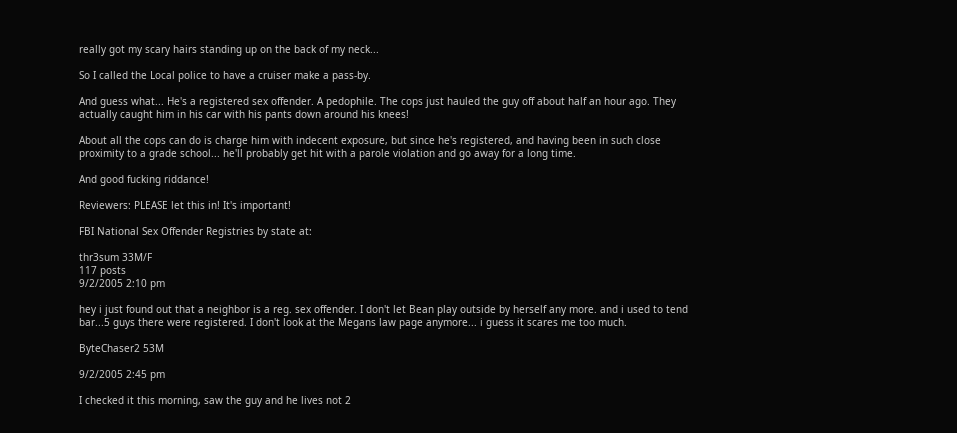really got my scary hairs standing up on the back of my neck...

So I called the Local police to have a cruiser make a pass-by.

And guess what... He's a registered sex offender. A pedophile. The cops just hauled the guy off about half an hour ago. They actually caught him in his car with his pants down around his knees!

About all the cops can do is charge him with indecent exposure, but since he's registered, and having been in such close proximity to a grade school... he'll probably get hit with a parole violation and go away for a long time.

And good fucking riddance!

Reviewers: PLEASE let this in! It's important!

FBI National Sex Offender Registries by state at:

thr3sum 33M/F
117 posts
9/2/2005 2:10 pm

hey i just found out that a neighbor is a reg. sex offender. I don't let Bean play outside by herself any more. and i used to tend bar...5 guys there were registered. I don't look at the Megans law page anymore... i guess it scares me too much.

ByteChaser2 53M

9/2/2005 2:45 pm

I checked it this morning, saw the guy and he lives not 2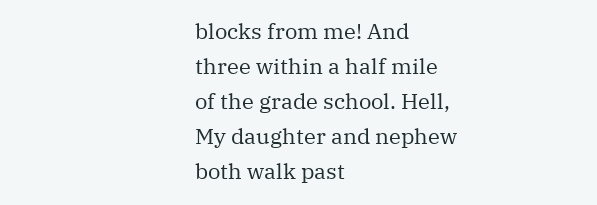blocks from me! And three within a half mile of the grade school. Hell, My daughter and nephew both walk past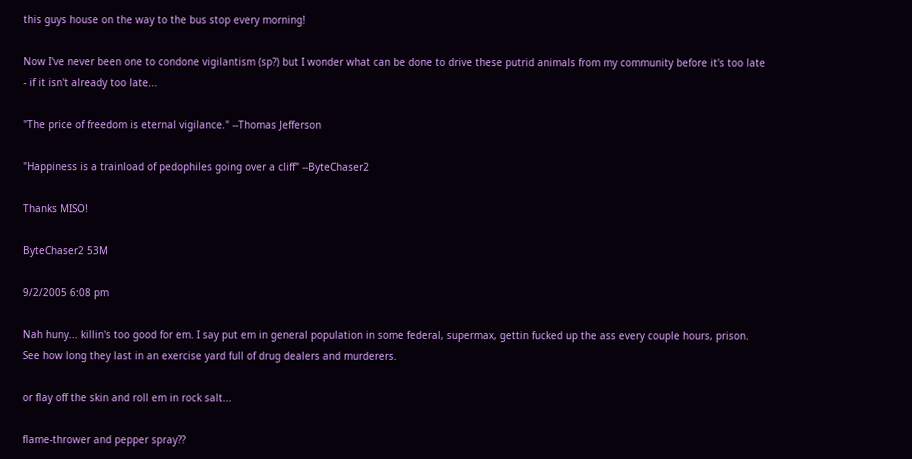this guys house on the way to the bus stop every morning!

Now I've never been one to condone vigilantism (sp?) but I wonder what can be done to drive these putrid animals from my community before it's too late - if it isn't already too late...

"The price of freedom is eternal vigilance." --Thomas Jefferson

"Happiness is a trainload of pedophiles going over a cliff" --ByteChaser2

Thanks MISO!

ByteChaser2 53M

9/2/2005 6:08 pm

Nah huny... killin's too good for em. I say put em in general population in some federal, supermax, gettin fucked up the ass every couple hours, prison. See how long they last in an exercise yard full of drug dealers and murderers.

or flay off the skin and roll em in rock salt...

flame-thrower and pepper spray??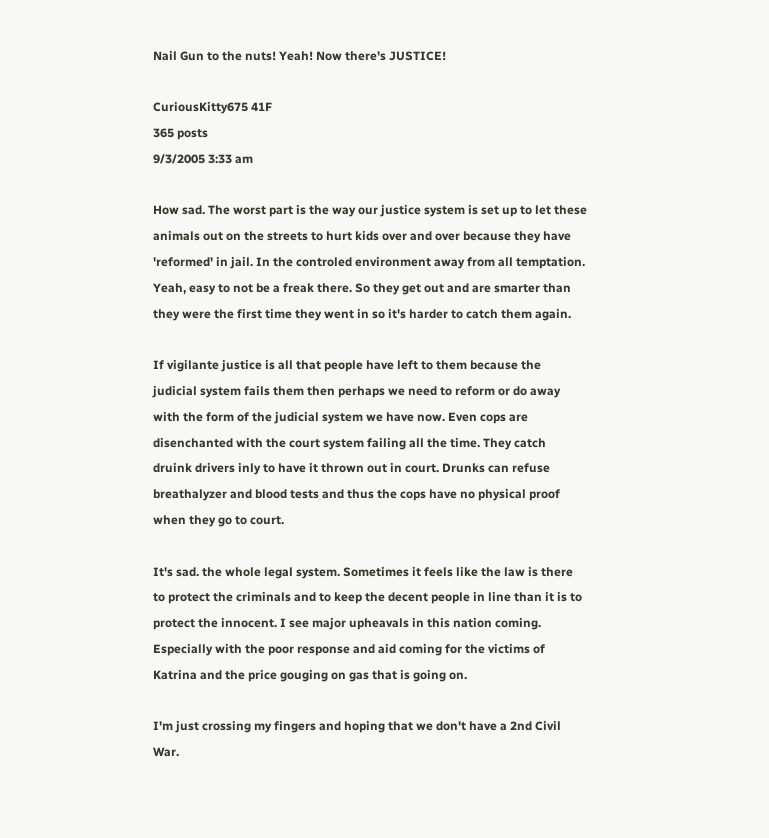Nail Gun to the nuts! Yeah! Now there's JUSTICE!

CuriousKitty675 41F
365 posts
9/3/2005 3:33 am

How sad. The worst part is the way our justice system is set up to let these animals out on the streets to hurt kids over and over because they have 'reformed' in jail. In the controled environment away from all temptation. Yeah, easy to not be a freak there. So they get out and are smarter than they were the first time they went in so it's harder to catch them again.

If vigilante justice is all that people have left to them because the judicial system fails them then perhaps we need to reform or do away with the form of the judicial system we have now. Even cops are disenchanted with the court system failing all the time. They catch druink drivers inly to have it thrown out in court. Drunks can refuse breathalyzer and blood tests and thus the cops have no physical proof when they go to court.

It's sad. the whole legal system. Sometimes it feels like the law is there to protect the criminals and to keep the decent people in line than it is to protect the innocent. I see major upheavals in this nation coming. Especially with the poor response and aid coming for the victims of Katrina and the price gouging on gas that is going on.

I'm just crossing my fingers and hoping that we don't have a 2nd Civil War.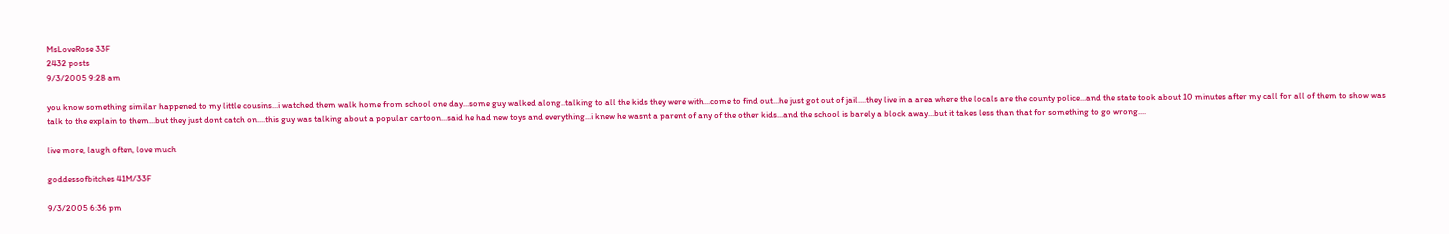MsLoveRose 33F
2432 posts
9/3/2005 9:28 am

you know something similar happened to my little cousins...i watched them walk home from school one day...some guy walked along..talking to all the kids they were with...come to find out...he just got out of jail....they live in a area where the locals are the county police...and the state took about 10 minutes after my call for all of them to show was talk to the explain to them...but they just dont catch on....this guy was talking about a popular cartoon...said he had new toys and everything...i knew he wasnt a parent of any of the other kids...and the school is barely a block away...but it takes less than that for something to go wrong....

live more, laugh often, love much

goddessofbitches 41M/33F

9/3/2005 6:36 pm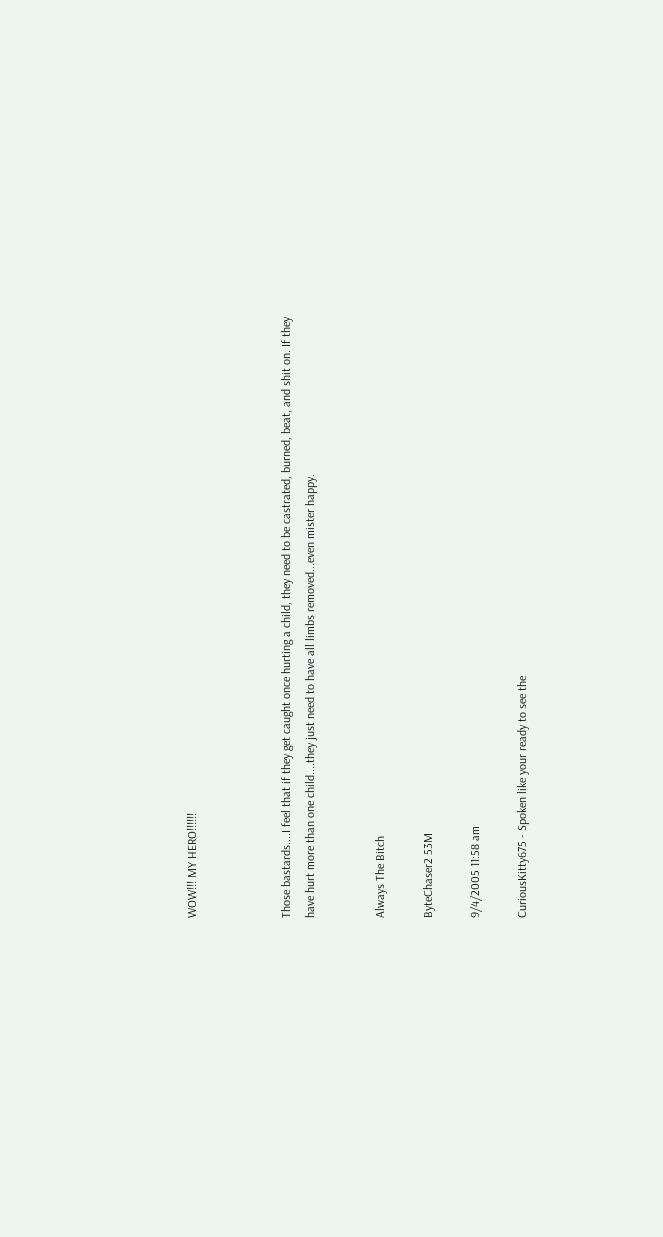WOW!!! MY HERO!!!!!!



Those bastards....I feel that if they get caught once hurting a child, they need to be castrated, burned, beat, and shit on. If they have hurt more than one child....they just need to have all limbs removed...even mister happy.


Always The Bitch

ByteChaser2 53M

9/4/2005 11:58 am

CuriousKitty675 - Spoken like your ready to see the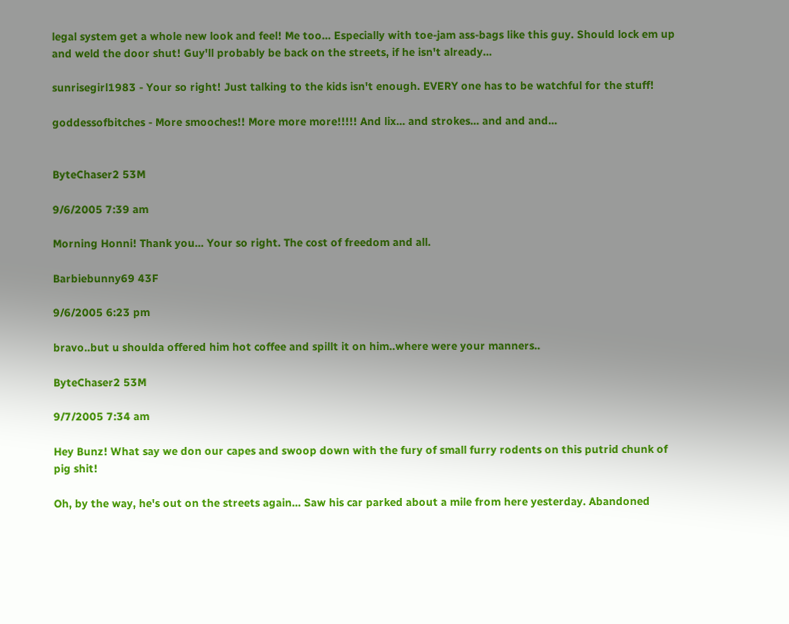legal system get a whole new look and feel! Me too... Especially with toe-jam ass-bags like this guy. Should lock em up and weld the door shut! Guy'll probably be back on the streets, if he isn't already...

sunrisegirl1983 - Your so right! Just talking to the kids isn't enough. EVERY one has to be watchful for the stuff!

goddessofbitches - More smooches!! More more more!!!!! And lix... and strokes... and and and...


ByteChaser2 53M

9/6/2005 7:39 am

Morning Honni! Thank you... Your so right. The cost of freedom and all.

Barbiebunny69 43F

9/6/2005 6:23 pm

bravo..but u shoulda offered him hot coffee and spillt it on him..where were your manners..

ByteChaser2 53M

9/7/2005 7:34 am

Hey Bunz! What say we don our capes and swoop down with the fury of small furry rodents on this putrid chunk of pig shit!

Oh, by the way, he's out on the streets again... Saw his car parked about a mile from here yesterday. Abandoned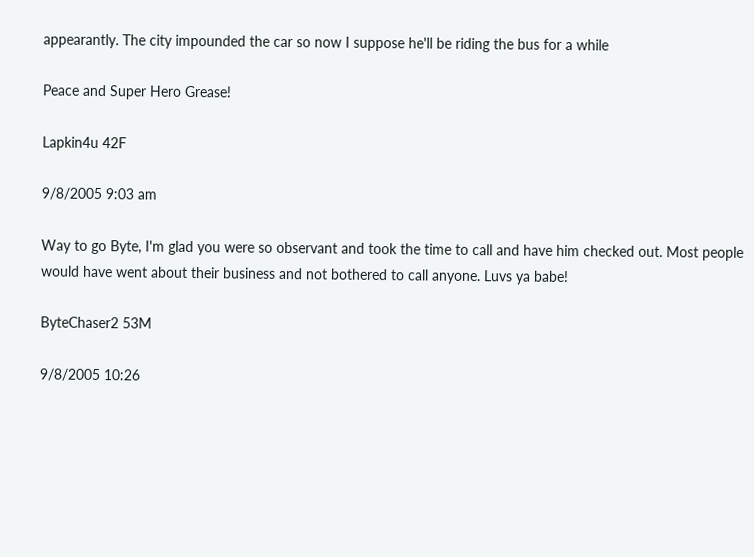appearantly. The city impounded the car so now I suppose he'll be riding the bus for a while

Peace and Super Hero Grease!

Lapkin4u 42F

9/8/2005 9:03 am

Way to go Byte, I'm glad you were so observant and took the time to call and have him checked out. Most people would have went about their business and not bothered to call anyone. Luvs ya babe!

ByteChaser2 53M

9/8/2005 10:26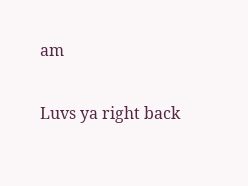am

Luvs ya right back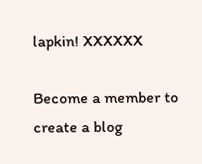lapkin! XXXXXX

Become a member to create a blog